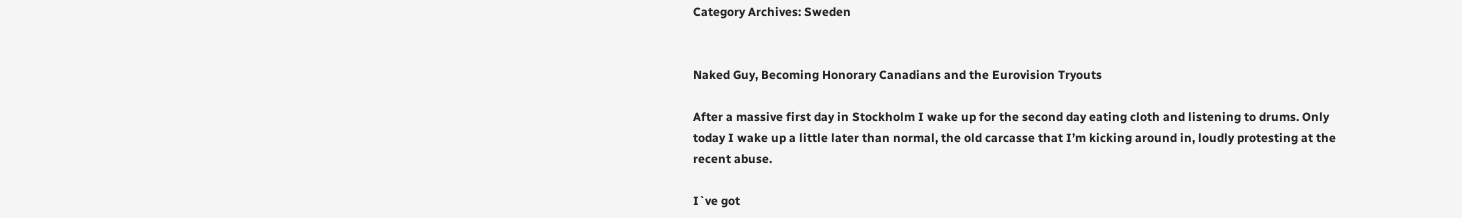Category Archives: Sweden


Naked Guy, Becoming Honorary Canadians and the Eurovision Tryouts

After a massive first day in Stockholm I wake up for the second day eating cloth and listening to drums. Only today I wake up a little later than normal, the old carcasse that I’m kicking around in, loudly protesting at the recent abuse.

I`ve got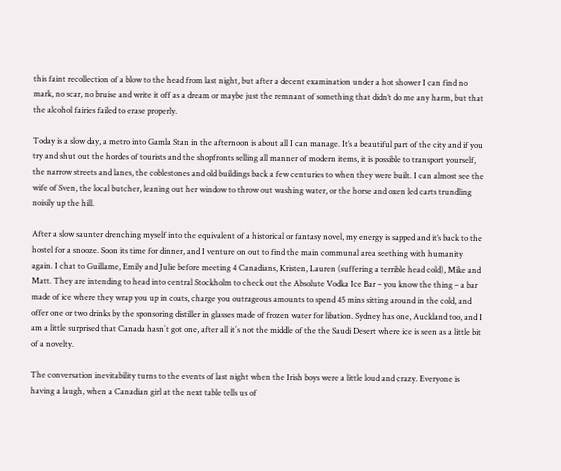this faint recollection of a blow to the head from last night, but after a decent examination under a hot shower I can find no mark, no scar, no bruise and write it off as a dream or maybe just the remnant of something that didn’t do me any harm, but that the alcohol fairies failed to erase properly.

Today is a slow day, a metro into Gamla Stan in the afternoon is about all I can manage. It’s a beautiful part of the city and if you try and shut out the hordes of tourists and the shopfronts selling all manner of modern items, it is possible to transport yourself, the narrow streets and lanes, the coblestones and old buildings back a few centuries to when they were built. I can almost see the wife of Sven, the local butcher, leaning out her window to throw out washing water, or the horse and oxen led carts trundling noisily up the hill.

After a slow saunter drenching myself into the equivalent of a historical or fantasy novel, my energy is sapped and it’s back to the hostel for a snooze. Soon its time for dinner, and I venture on out to find the main communal area seething with humanity again. I chat to Guillame, Emily and Julie before meeting 4 Canadians, Kristen, Lauren (suffering a terrible head cold), Mike and Matt. They are intending to head into central Stockholm to check out the Absolute Vodka Ice Bar – you know the thing – a bar made of ice where they wrap you up in coats, charge you outrageous amounts to spend 45 mins sitting around in the cold, and offer one or two drinks by the sponsoring distiller in glasses made of frozen water for libation. Sydney has one, Auckland too, and I am a little surprised that Canada hasn´t got one, after all it´s not the middle of the the Saudi Desert where ice is seen as a little bit of a novelty.

The conversation inevitability turns to the events of last night when the Irish boys were a little loud and crazy. Everyone is having a laugh, when a Canadian girl at the next table tells us of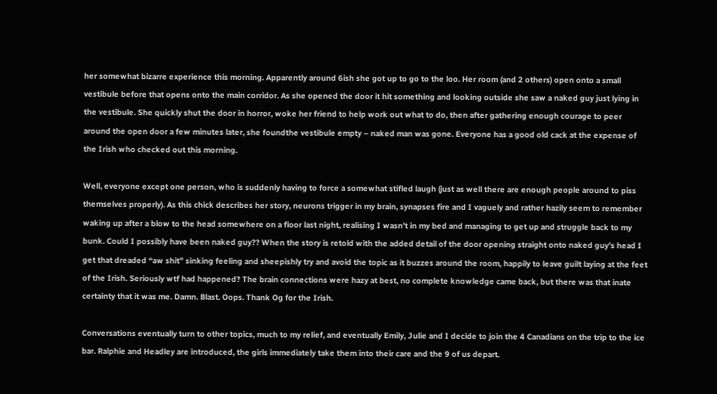her somewhat bizarre experience this morning. Apparently around 6ish she got up to go to the loo. Her room (and 2 others) open onto a small vestibule before that opens onto the main corridor. As she opened the door it hit something and looking outside she saw a naked guy just lying in the vestibule. She quickly shut the door in horror, woke her friend to help work out what to do, then after gathering enough courage to peer around the open door a few minutes later, she foundthe vestibule empty – naked man was gone. Everyone has a good old cack at the expense of the Irish who checked out this morning.

Well, everyone except one person, who is suddenly having to force a somewhat stifled laugh (just as well there are enough people around to piss themselves properly). As this chick describes her story, neurons trigger in my brain, synapses fire and I vaguely and rather hazily seem to remember waking up after a blow to the head somewhere on a floor last night, realising I wasn’t in my bed and managing to get up and struggle back to my bunk. Could I possibly have been naked guy?? When the story is retold with the added detail of the door opening straight onto naked guy’s head I get that dreaded “aw shit” sinking feeling and sheepishly try and avoid the topic as it buzzes around the room, happily to leave guilt laying at the feet of the Irish. Seriously wtf had happened? The brain connections were hazy at best, no complete knowledge came back, but there was that inate certainty that it was me. Damn. Blast. Oops. Thank Og for the Irish.

Conversations eventually turn to other topics, much to my relief, and eventually Emily, Julie and I decide to join the 4 Canadians on the trip to the ice bar. Ralphie and Headley are introduced, the girls immediately take them into their care and the 9 of us depart.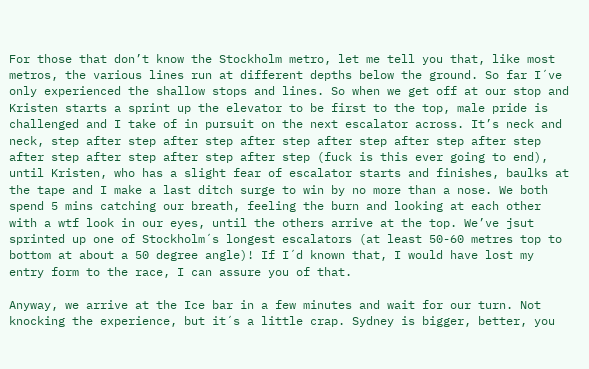For those that don’t know the Stockholm metro, let me tell you that, like most metros, the various lines run at different depths below the ground. So far I´ve only experienced the shallow stops and lines. So when we get off at our stop and Kristen starts a sprint up the elevator to be first to the top, male pride is challenged and I take of in pursuit on the next escalator across. It’s neck and neck, step after step after step after step after step after step after step after step after step after step after step (fuck is this ever going to end), until Kristen, who has a slight fear of escalator starts and finishes, baulks at the tape and I make a last ditch surge to win by no more than a nose. We both spend 5 mins catching our breath, feeling the burn and looking at each other with a wtf look in our eyes, until the others arrive at the top. We’ve jsut sprinted up one of Stockholm´s longest escalators (at least 50-60 metres top to bottom at about a 50 degree angle)! If I´d known that, I would have lost my entry form to the race, I can assure you of that.

Anyway, we arrive at the Ice bar in a few minutes and wait for our turn. Not knocking the experience, but it´s a little crap. Sydney is bigger, better, you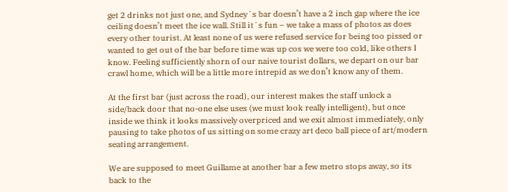get 2 drinks not just one, and Sydney´s bar doesn’t have a 2 inch gap where the ice ceiling doesn’t meet the ice wall. Still it´s fun – we take a mass of photos as does every other tourist. At least none of us were refused service for being too pissed or wanted to get out of the bar before time was up cos we were too cold, like others I know. Feeling sufficiently shorn of our naive tourist dollars, we depart on our bar crawl home, which will be a little more intrepid as we don’t know any of them.

At the first bar (just across the road), our interest makes the staff unlock a side/back door that no-one else uses (we must look really intelligent), but once inside we think it looks massively overpriced and we exit almost immediately, only pausing to take photos of us sitting on some crazy art deco ball piece of art/modern seating arrangement.

We are supposed to meet Guillame at another bar a few metro stops away, so its back to the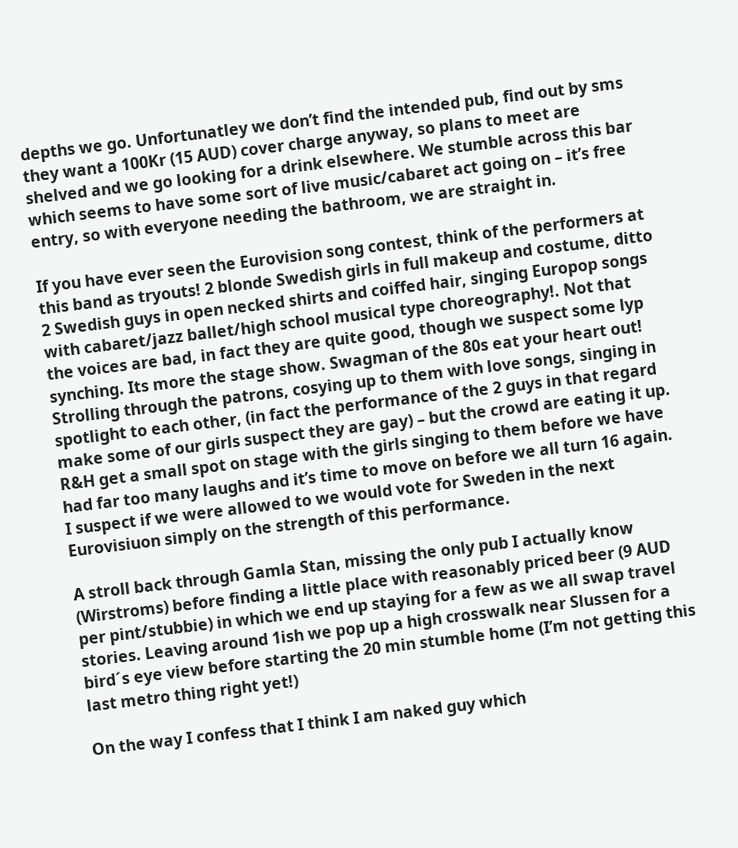depths we go. Unfortunatley we don’t find the intended pub, find out by sms they want a 100Kr (15 AUD) cover charge anyway, so plans to meet are shelved and we go looking for a drink elsewhere. We stumble across this bar which seems to have some sort of live music/cabaret act going on – it’s free entry, so with everyone needing the bathroom, we are straight in.

If you have ever seen the Eurovision song contest, think of the performers at this band as tryouts! 2 blonde Swedish girls in full makeup and costume, ditto 2 Swedish guys in open necked shirts and coiffed hair, singing Europop songs with cabaret/jazz ballet/high school musical type choreography!. Not that the voices are bad, in fact they are quite good, though we suspect some lyp synching. Its more the stage show. Swagman of the 80s eat your heart out! Strolling through the patrons, cosying up to them with love songs, singing in spotlight to each other, (in fact the performance of the 2 guys in that regard make some of our girls suspect they are gay) – but the crowd are eating it up. R&H get a small spot on stage with the girls singing to them before we have had far too many laughs and it’s time to move on before we all turn 16 again. I suspect if we were allowed to we would vote for Sweden in the next Eurovisiuon simply on the strength of this performance.

A stroll back through Gamla Stan, missing the only pub I actually know (Wirstroms) before finding a little place with reasonably priced beer (9 AUD per pint/stubbie) in which we end up staying for a few as we all swap travel stories. Leaving around 1ish we pop up a high crosswalk near Slussen for a bird´s eye view before starting the 20 min stumble home (I’m not getting this last metro thing right yet!)

On the way I confess that I think I am naked guy which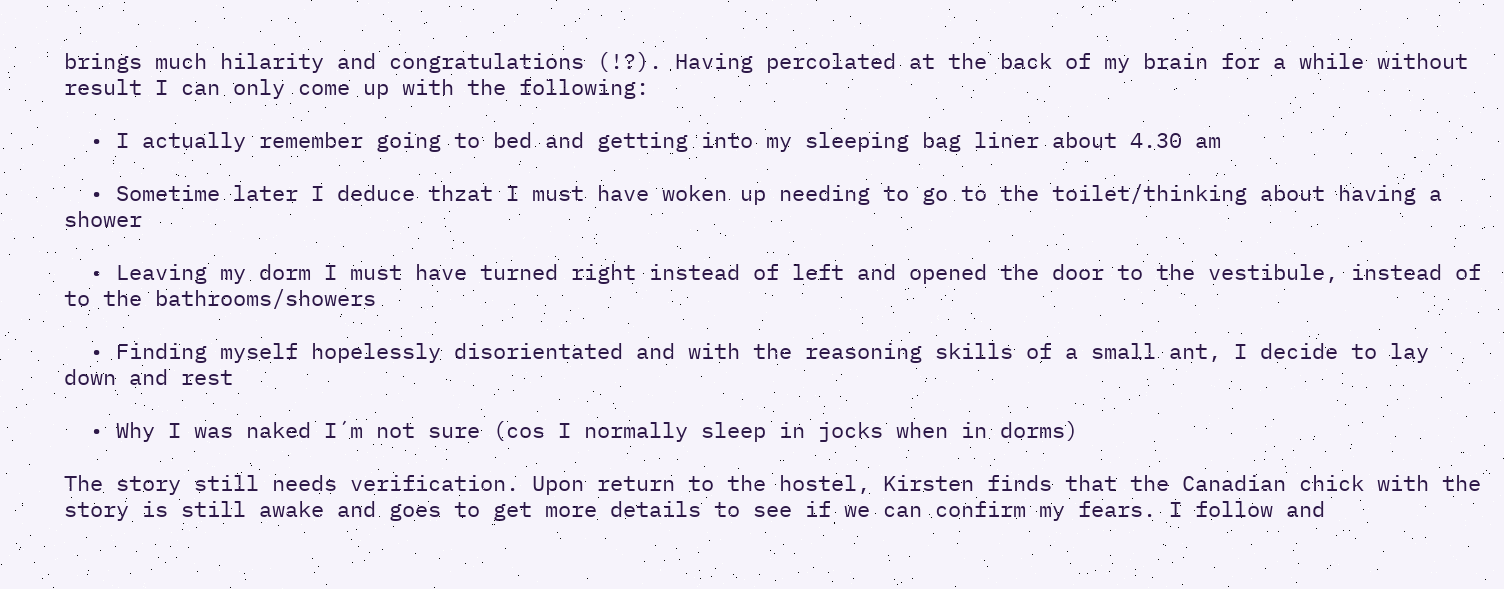brings much hilarity and congratulations (!?). Having percolated at the back of my brain for a while without result I can only come up with the following:

  • I actually remember going to bed and getting into my sleeping bag liner about 4.30 am

  • Sometime later I deduce thzat I must have woken up needing to go to the toilet/thinking about having a shower

  • Leaving my dorm I must have turned right instead of left and opened the door to the vestibule, instead of to the bathrooms/showers

  • Finding myself hopelessly disorientated and with the reasoning skills of a small ant, I decide to lay down and rest

  • Why I was naked I´m not sure (cos I normally sleep in jocks when in dorms)

The story still needs verification. Upon return to the hostel, Kirsten finds that the Canadian chick with the story is still awake and goes to get more details to see if we can confirm my fears. I follow and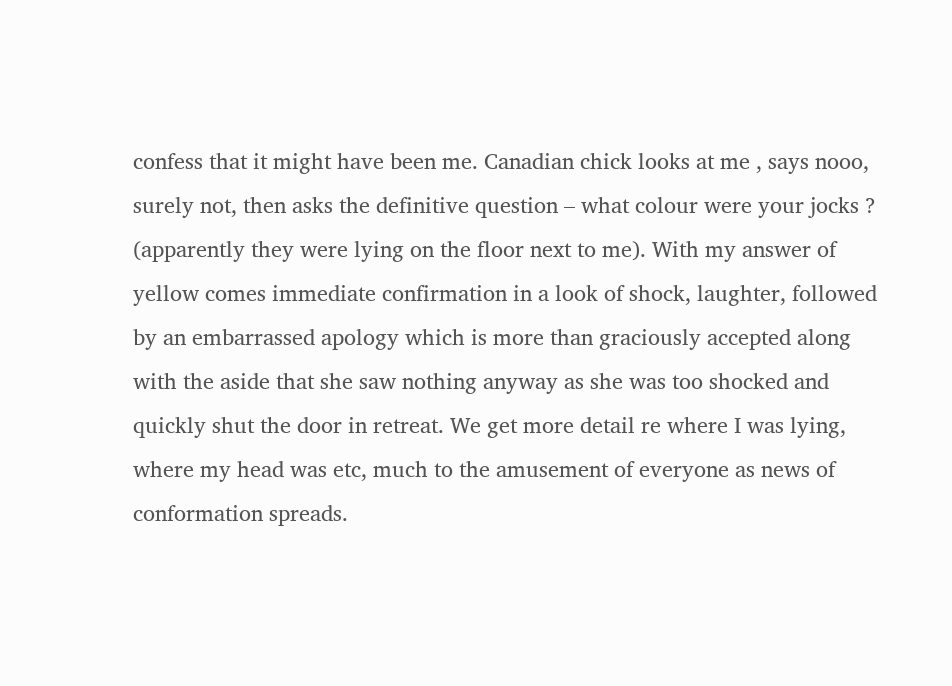confess that it might have been me. Canadian chick looks at me , says nooo, surely not, then asks the definitive question – what colour were your jocks ? (apparently they were lying on the floor next to me). With my answer of yellow comes immediate confirmation in a look of shock, laughter, followed by an embarrassed apology which is more than graciously accepted along with the aside that she saw nothing anyway as she was too shocked and quickly shut the door in retreat. We get more detail re where I was lying, where my head was etc, much to the amusement of everyone as news of conformation spreads.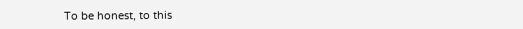To be honest, to this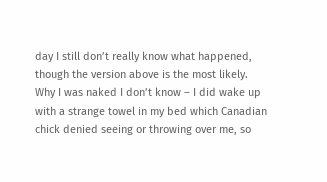day I still don’t really know what happened, though the version above is the most likely. Why I was naked I don’t know – I did wake up with a strange towel in my bed which Canadian chick denied seeing or throwing over me, so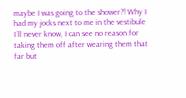maybe I was going to the shower?! Why I had my jocks next to me in the vestibule I´ll never know, I can see no reason for taking them off after wearing them that far but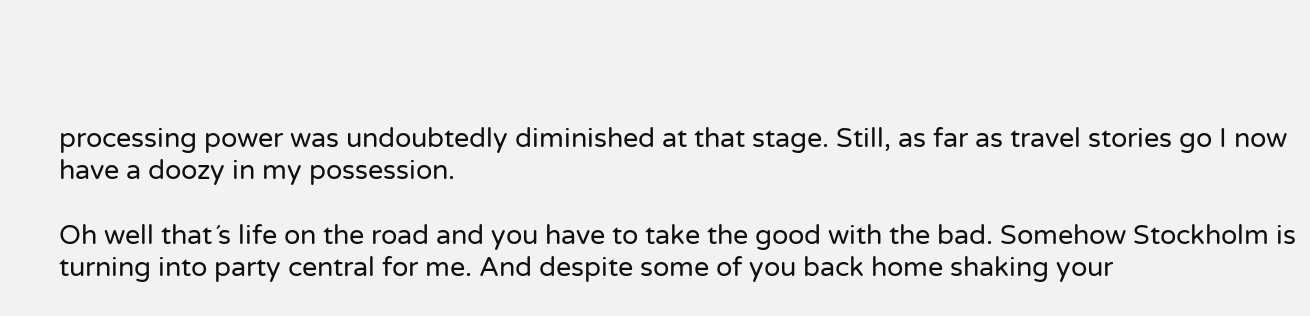processing power was undoubtedly diminished at that stage. Still, as far as travel stories go I now have a doozy in my possession.

Oh well that´s life on the road and you have to take the good with the bad. Somehow Stockholm is turning into party central for me. And despite some of you back home shaking your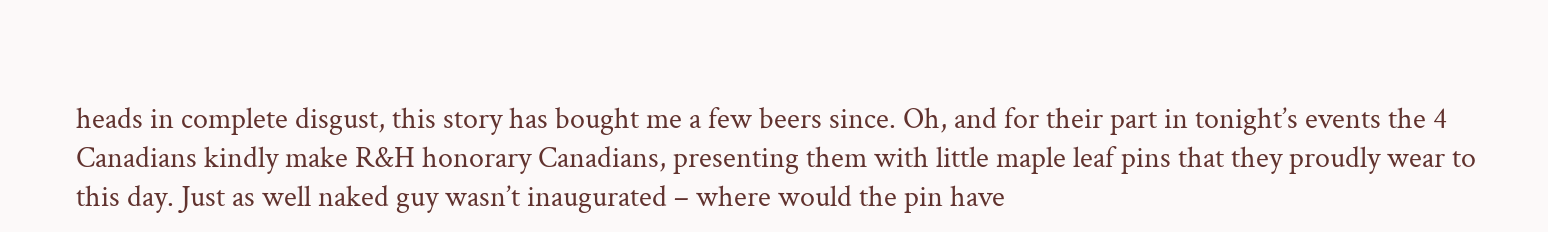heads in complete disgust, this story has bought me a few beers since. Oh, and for their part in tonight’s events the 4 Canadians kindly make R&H honorary Canadians, presenting them with little maple leaf pins that they proudly wear to this day. Just as well naked guy wasn’t inaugurated – where would the pin have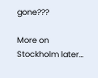gone???

More on Stockholm later…